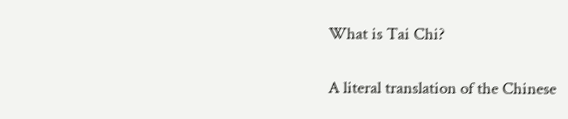What is Tai Chi?

A literal translation of the Chinese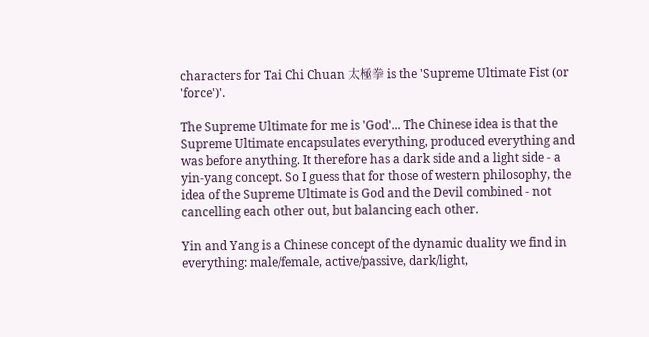characters for Tai Chi Chuan 太極拳 is the 'Supreme Ultimate Fist (or 'force')'.

The Supreme Ultimate for me is 'God'... The Chinese idea is that the Supreme Ultimate encapsulates everything, produced everything and was before anything. It therefore has a dark side and a light side - a yin-yang concept. So I guess that for those of western philosophy, the idea of the Supreme Ultimate is God and the Devil combined - not cancelling each other out, but balancing each other.

Yin and Yang is a Chinese concept of the dynamic duality we find in everything: male/female, active/passive, dark/light,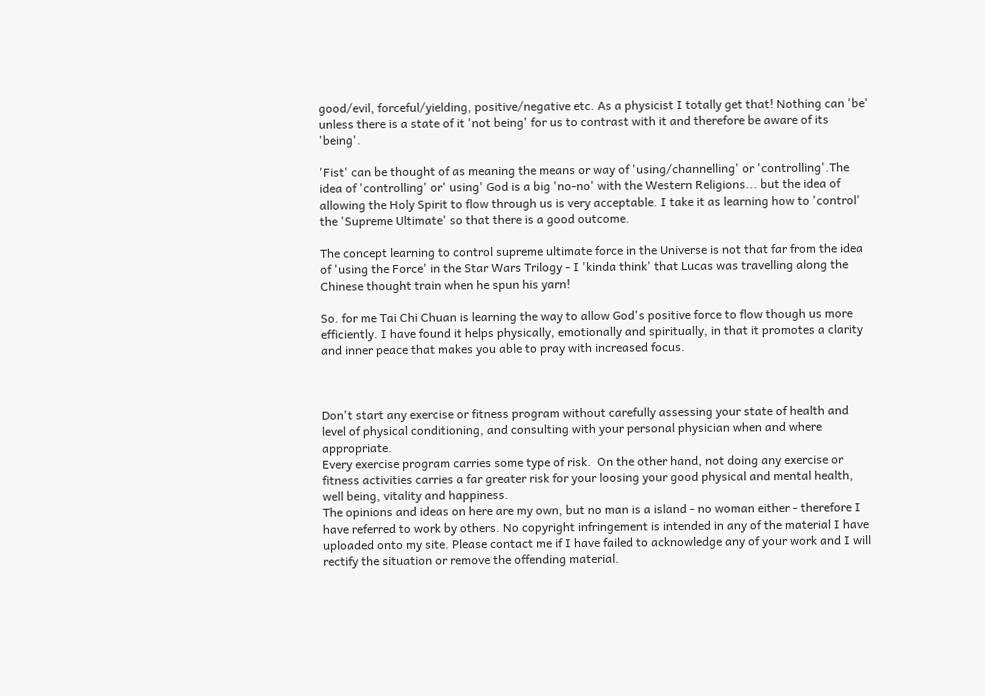good/evil, forceful/yielding, positive/negative etc. As a physicist I totally get that! Nothing can 'be' unless there is a state of it 'not being' for us to contrast with it and therefore be aware of its 'being'.

'Fist' can be thought of as meaning the means or way of 'using/channelling' or 'controlling'.The idea of 'controlling' or' using' God is a big 'no-no' with the Western Religions... but the idea of allowing the Holy Spirit to flow through us is very acceptable. I take it as learning how to 'control' the 'Supreme Ultimate' so that there is a good outcome.

The concept learning to control supreme ultimate force in the Universe is not that far from the idea of 'using the Force' in the Star Wars Trilogy - I 'kinda think' that Lucas was travelling along the Chinese thought train when he spun his yarn!

So. for me Tai Chi Chuan is learning the way to allow God's positive force to flow though us more efficiently. I have found it helps physically, emotionally and spiritually, in that it promotes a clarity and inner peace that makes you able to pray with increased focus.



Don't start any exercise or fitness program without carefully assessing your state of health and level of physical conditioning, and consulting with your personal physician when and where appropriate.
Every exercise program carries some type of risk.  On the other hand, not doing any exercise or fitness activities carries a far greater risk for your loosing your good physical and mental health, well being, vitality and happiness.
The opinions and ideas on here are my own, but no man is a island - no woman either - therefore I have referred to work by others. No copyright infringement is intended in any of the material I have uploaded onto my site. Please contact me if I have failed to acknowledge any of your work and I will rectify the situation or remove the offending material.